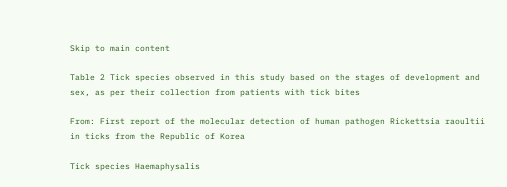Skip to main content

Table 2 Tick species observed in this study based on the stages of development and sex, as per their collection from patients with tick bites

From: First report of the molecular detection of human pathogen Rickettsia raoultii in ticks from the Republic of Korea

Tick species Haemaphysalis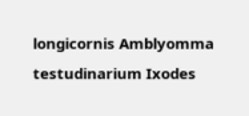longicornis Amblyomma testudinarium Ixodes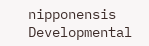nipponensis
Developmental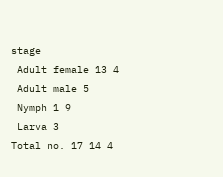stage
 Adult female 13 4
 Adult male 5
 Nymph 1 9
 Larva 3
Total no. 17 14 4